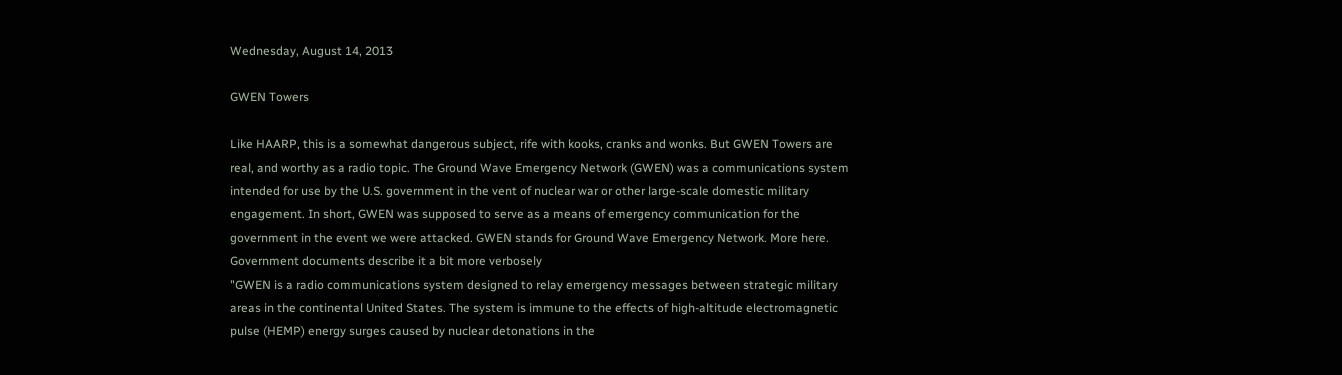Wednesday, August 14, 2013

GWEN Towers

Like HAARP, this is a somewhat dangerous subject, rife with kooks, cranks and wonks. But GWEN Towers are real, and worthy as a radio topic. The Ground Wave Emergency Network (GWEN) was a communications system intended for use by the U.S. government in the vent of nuclear war or other large-scale domestic military engagement. In short, GWEN was supposed to serve as a means of emergency communication for the government in the event we were attacked. GWEN stands for Ground Wave Emergency Network. More here.  Government documents describe it a bit more verbosely
"GWEN is a radio communications system designed to relay emergency messages between strategic military areas in the continental United States. The system is immune to the effects of high-altitude electromagnetic pulse (HEMP) energy surges caused by nuclear detonations in the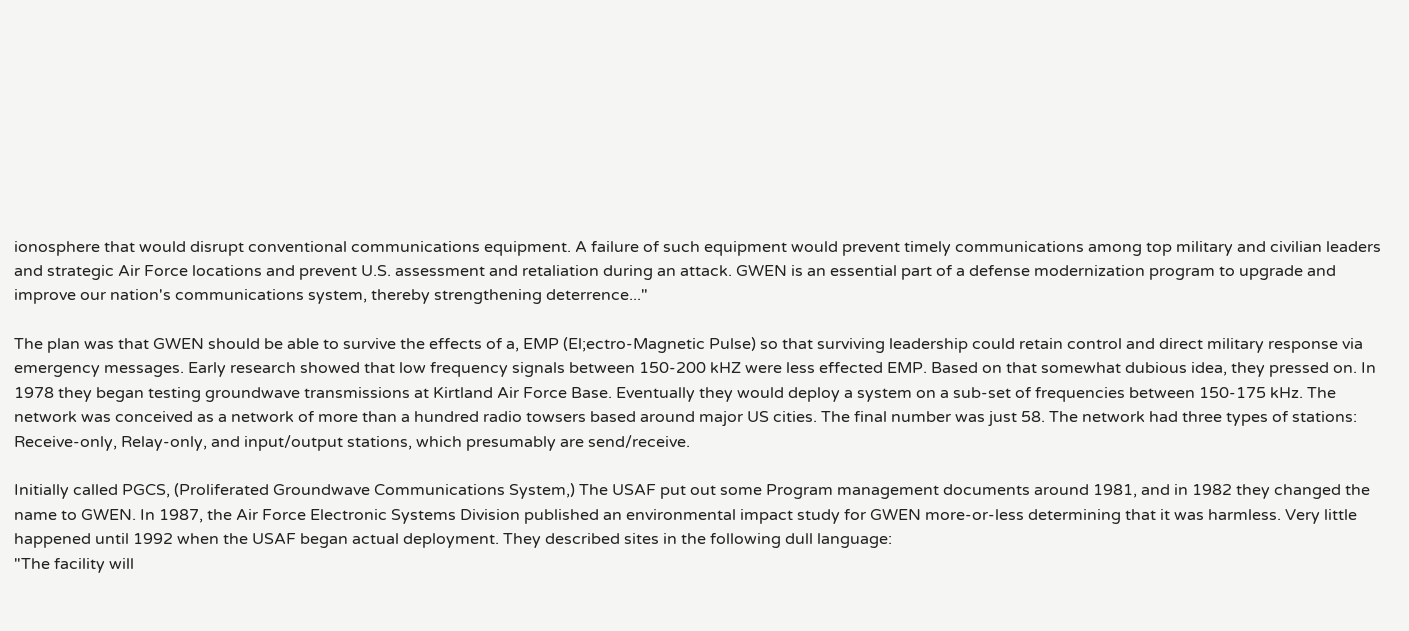ionosphere that would disrupt conventional communications equipment. A failure of such equipment would prevent timely communications among top military and civilian leaders and strategic Air Force locations and prevent U.S. assessment and retaliation during an attack. GWEN is an essential part of a defense modernization program to upgrade and improve our nation's communications system, thereby strengthening deterrence..."

The plan was that GWEN should be able to survive the effects of a, EMP (El;ectro-Magnetic Pulse) so that surviving leadership could retain control and direct military response via emergency messages. Early research showed that low frequency signals between 150-200 kHZ were less effected EMP. Based on that somewhat dubious idea, they pressed on. In 1978 they began testing groundwave transmissions at Kirtland Air Force Base. Eventually they would deploy a system on a sub-set of frequencies between 150-175 kHz. The network was conceived as a network of more than a hundred radio towsers based around major US cities. The final number was just 58. The network had three types of stations: Receive-only, Relay-only, and input/output stations, which presumably are send/receive.

Initially called PGCS, (Proliferated Groundwave Communications System,) The USAF put out some Program management documents around 1981, and in 1982 they changed the name to GWEN. In 1987, the Air Force Electronic Systems Division published an environmental impact study for GWEN more-or-less determining that it was harmless. Very little happened until 1992 when the USAF began actual deployment. They described sites in the following dull language:
"The facility will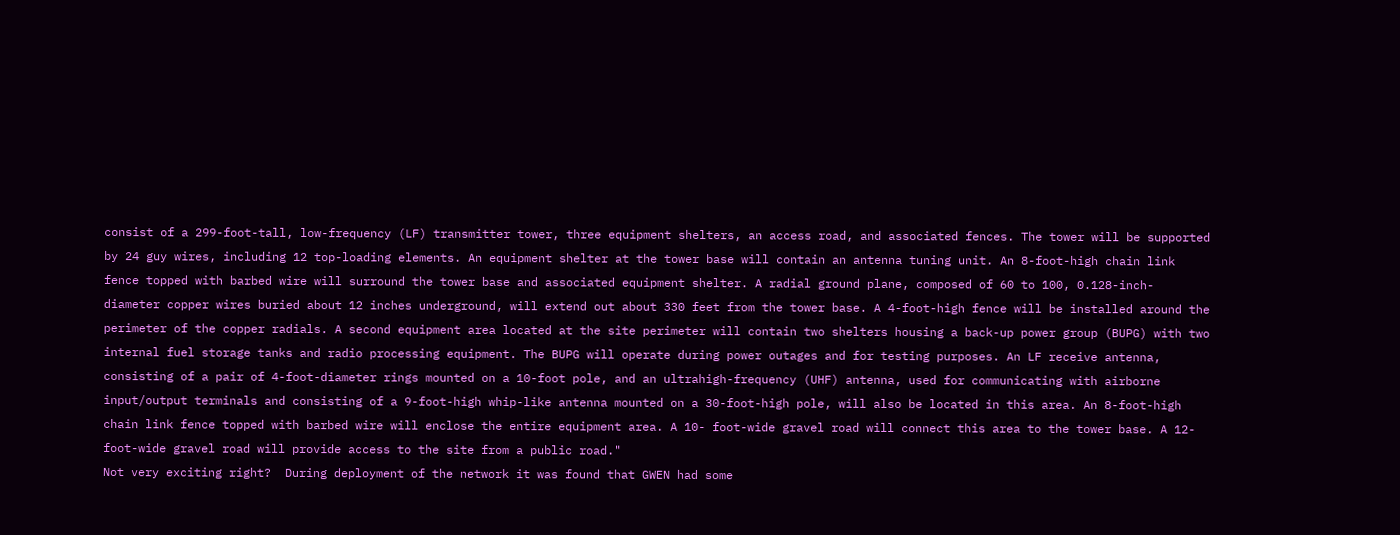consist of a 299-foot-tall, low-frequency (LF) transmitter tower, three equipment shelters, an access road, and associated fences. The tower will be supported by 24 guy wires, including 12 top-loading elements. An equipment shelter at the tower base will contain an antenna tuning unit. An 8-foot-high chain link fence topped with barbed wire will surround the tower base and associated equipment shelter. A radial ground plane, composed of 60 to 100, 0.128-inch- diameter copper wires buried about 12 inches underground, will extend out about 330 feet from the tower base. A 4-foot-high fence will be installed around the perimeter of the copper radials. A second equipment area located at the site perimeter will contain two shelters housing a back-up power group (BUPG) with two internal fuel storage tanks and radio processing equipment. The BUPG will operate during power outages and for testing purposes. An LF receive antenna, consisting of a pair of 4-foot-diameter rings mounted on a 10-foot pole, and an ultrahigh-frequency (UHF) antenna, used for communicating with airborne input/output terminals and consisting of a 9-foot-high whip-like antenna mounted on a 30-foot-high pole, will also be located in this area. An 8-foot-high chain link fence topped with barbed wire will enclose the entire equipment area. A 10- foot-wide gravel road will connect this area to the tower base. A 12-foot-wide gravel road will provide access to the site from a public road."
Not very exciting right?  During deployment of the network it was found that GWEN had some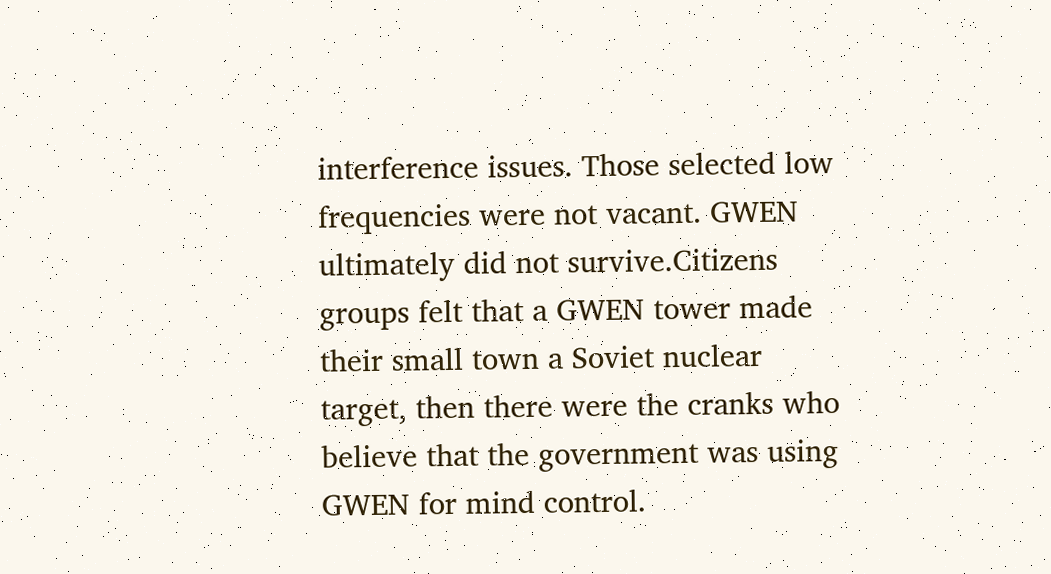interference issues. Those selected low frequencies were not vacant. GWEN ultimately did not survive.Citizens groups felt that a GWEN tower made their small town a Soviet nuclear target, then there were the cranks who believe that the government was using GWEN for mind control.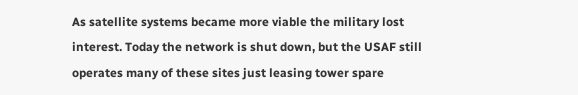As satellite systems became more viable the military lost interest. Today the network is shut down, but the USAF still operates many of these sites just leasing tower spare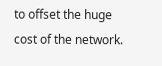to offset the huge cost of the network.